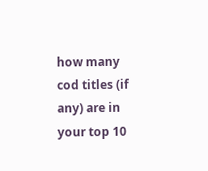how many cod titles (if any) are in your top 10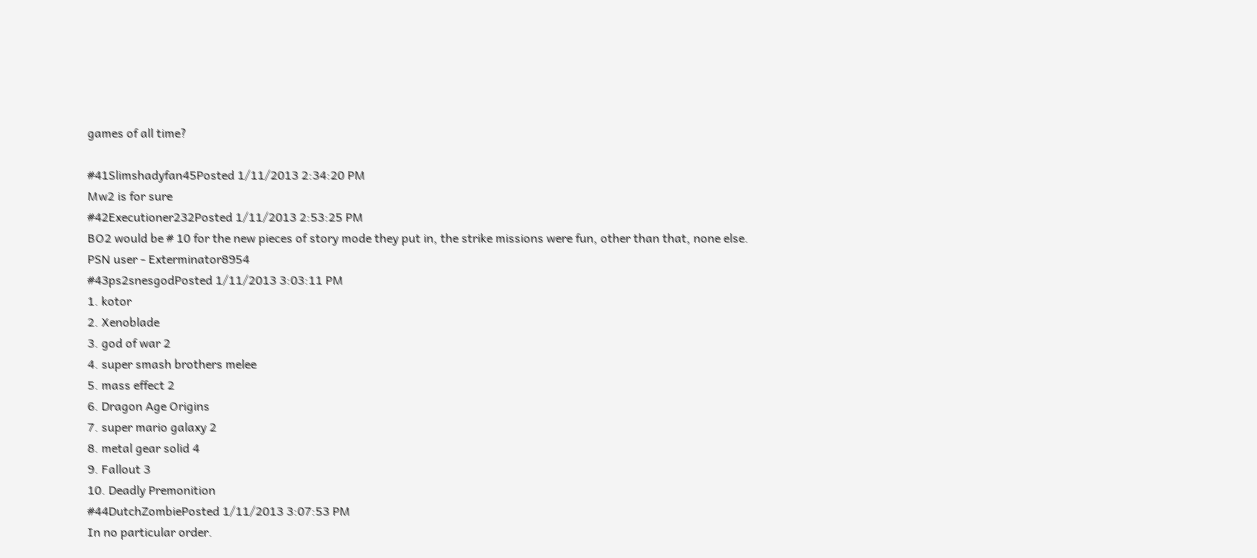games of all time?

#41Slimshadyfan45Posted 1/11/2013 2:34:20 PM
Mw2 is for sure
#42Executioner232Posted 1/11/2013 2:53:25 PM
BO2 would be # 10 for the new pieces of story mode they put in, the strike missions were fun, other than that, none else.
PSN user - Exterminator8954
#43ps2snesgodPosted 1/11/2013 3:03:11 PM
1. kotor
2. Xenoblade
3. god of war 2
4. super smash brothers melee
5. mass effect 2
6. Dragon Age Origins
7. super mario galaxy 2
8. metal gear solid 4
9. Fallout 3
10. Deadly Premonition
#44DutchZombiePosted 1/11/2013 3:07:53 PM
In no particular order.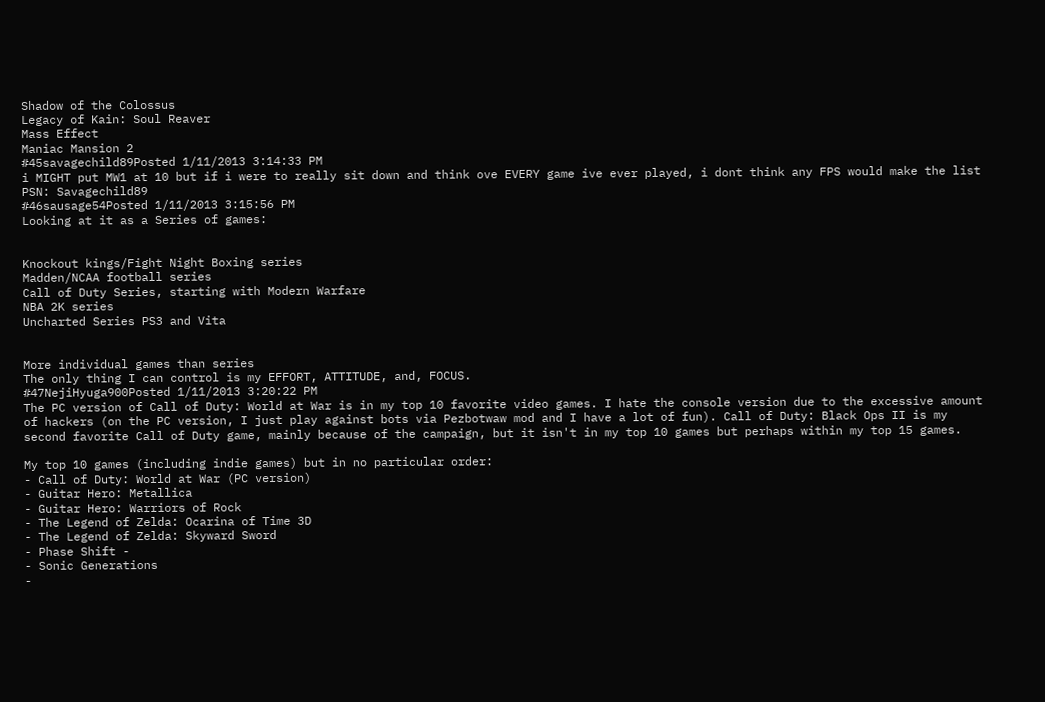Shadow of the Colossus
Legacy of Kain: Soul Reaver
Mass Effect
Maniac Mansion 2
#45savagechild89Posted 1/11/2013 3:14:33 PM
i MIGHT put MW1 at 10 but if i were to really sit down and think ove EVERY game ive ever played, i dont think any FPS would make the list
PSN: Savagechild89
#46sausage54Posted 1/11/2013 3:15:56 PM
Looking at it as a Series of games:


Knockout kings/Fight Night Boxing series
Madden/NCAA football series
Call of Duty Series, starting with Modern Warfare
NBA 2K series
Uncharted Series PS3 and Vita


More individual games than series
The only thing I can control is my EFFORT, ATTITUDE, and, FOCUS.
#47NejiHyuga900Posted 1/11/2013 3:20:22 PM
The PC version of Call of Duty: World at War is in my top 10 favorite video games. I hate the console version due to the excessive amount of hackers (on the PC version, I just play against bots via Pezbotwaw mod and I have a lot of fun). Call of Duty: Black Ops II is my second favorite Call of Duty game, mainly because of the campaign, but it isn't in my top 10 games but perhaps within my top 15 games.

My top 10 games (including indie games) but in no particular order:
- Call of Duty: World at War (PC version)
- Guitar Hero: Metallica
- Guitar Hero: Warriors of Rock
- The Legend of Zelda: Ocarina of Time 3D
- The Legend of Zelda: Skyward Sword
- Phase Shift -
- Sonic Generations
-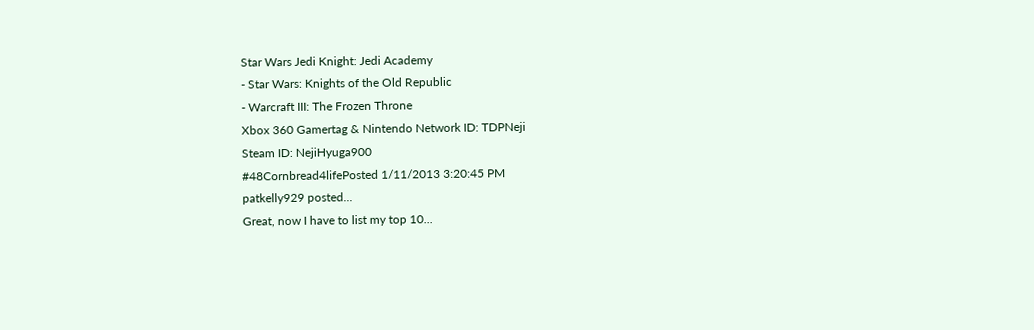Star Wars Jedi Knight: Jedi Academy
- Star Wars: Knights of the Old Republic
- Warcraft III: The Frozen Throne
Xbox 360 Gamertag & Nintendo Network ID: TDPNeji
Steam ID: NejiHyuga900
#48Cornbread4lifePosted 1/11/2013 3:20:45 PM
patkelly929 posted...
Great, now I have to list my top 10...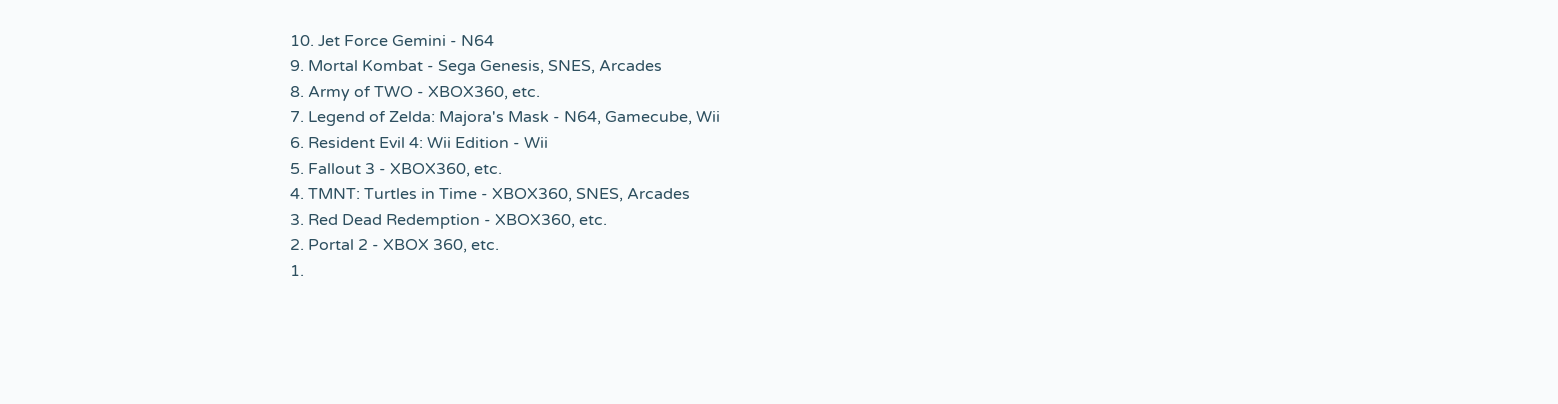10. Jet Force Gemini - N64
9. Mortal Kombat - Sega Genesis, SNES, Arcades
8. Army of TWO - XBOX360, etc.
7. Legend of Zelda: Majora's Mask - N64, Gamecube, Wii
6. Resident Evil 4: Wii Edition - Wii
5. Fallout 3 - XBOX360, etc.
4. TMNT: Turtles in Time - XBOX360, SNES, Arcades
3. Red Dead Redemption - XBOX360, etc.
2. Portal 2 - XBOX 360, etc.
1.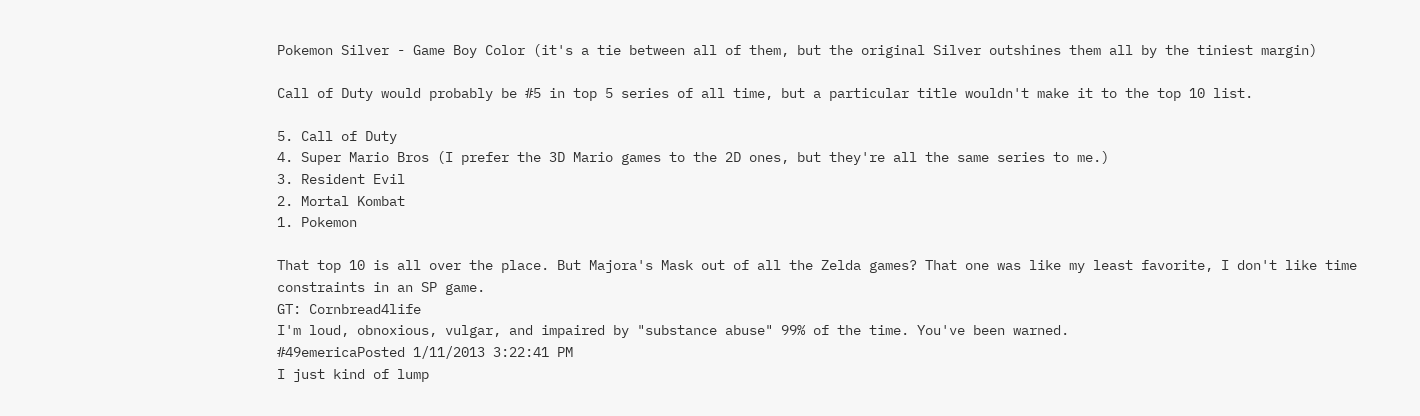Pokemon Silver - Game Boy Color (it's a tie between all of them, but the original Silver outshines them all by the tiniest margin)

Call of Duty would probably be #5 in top 5 series of all time, but a particular title wouldn't make it to the top 10 list.

5. Call of Duty
4. Super Mario Bros (I prefer the 3D Mario games to the 2D ones, but they're all the same series to me.)
3. Resident Evil
2. Mortal Kombat
1. Pokemon

That top 10 is all over the place. But Majora's Mask out of all the Zelda games? That one was like my least favorite, I don't like time constraints in an SP game.
GT: Cornbread4life
I'm loud, obnoxious, vulgar, and impaired by "substance abuse" 99% of the time. You've been warned.
#49emericaPosted 1/11/2013 3:22:41 PM
I just kind of lump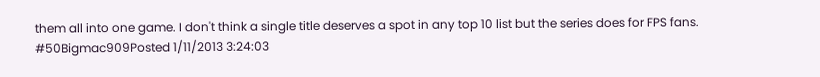them all into one game. I don't think a single title deserves a spot in any top 10 list but the series does for FPS fans.
#50Bigmac909Posted 1/11/2013 3:24:03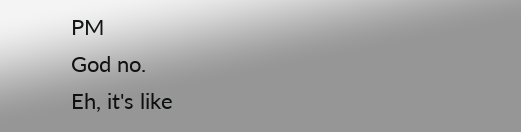PM
God no.
Eh, it's like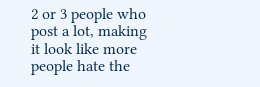2 or 3 people who post a lot, making it look like more people hate the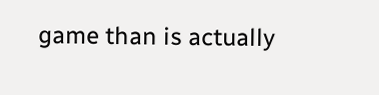game than is actually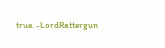true. -LordRattergun